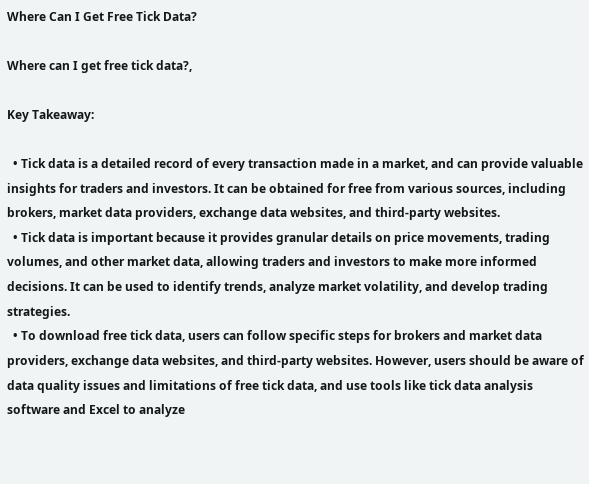Where Can I Get Free Tick Data?

Where can I get free tick data?,

Key Takeaway:

  • Tick data is a detailed record of every transaction made in a market, and can provide valuable insights for traders and investors. It can be obtained for free from various sources, including brokers, market data providers, exchange data websites, and third-party websites.
  • Tick data is important because it provides granular details on price movements, trading volumes, and other market data, allowing traders and investors to make more informed decisions. It can be used to identify trends, analyze market volatility, and develop trading strategies.
  • To download free tick data, users can follow specific steps for brokers and market data providers, exchange data websites, and third-party websites. However, users should be aware of data quality issues and limitations of free tick data, and use tools like tick data analysis software and Excel to analyze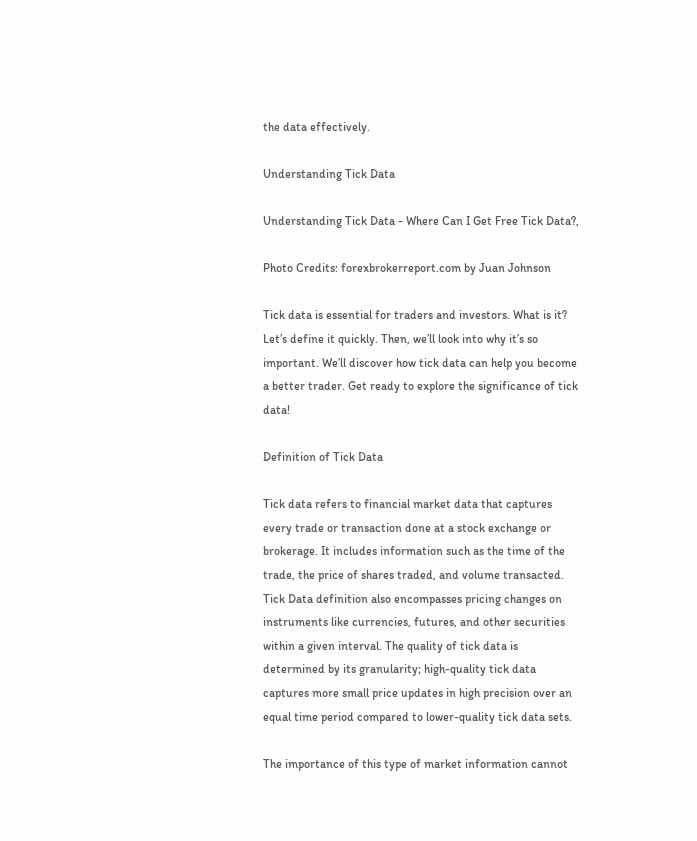the data effectively.

Understanding Tick Data

Understanding Tick Data - Where Can I Get Free Tick Data?,

Photo Credits: forexbrokerreport.com by Juan Johnson

Tick data is essential for traders and investors. What is it? Let’s define it quickly. Then, we’ll look into why it’s so important. We’ll discover how tick data can help you become a better trader. Get ready to explore the significance of tick data!

Definition of Tick Data

Tick data refers to financial market data that captures every trade or transaction done at a stock exchange or brokerage. It includes information such as the time of the trade, the price of shares traded, and volume transacted. Tick Data definition also encompasses pricing changes on instruments like currencies, futures, and other securities within a given interval. The quality of tick data is determined by its granularity; high-quality tick data captures more small price updates in high precision over an equal time period compared to lower-quality tick data sets.

The importance of this type of market information cannot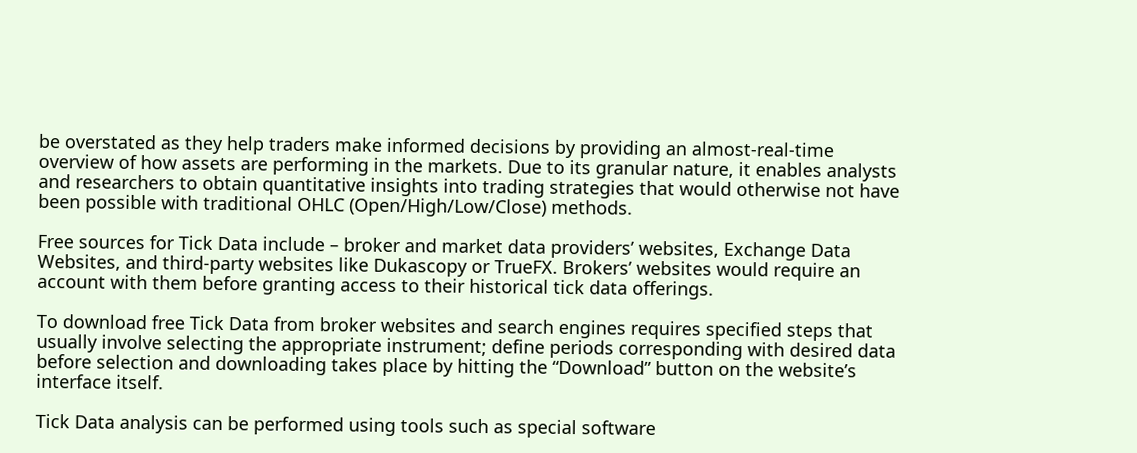be overstated as they help traders make informed decisions by providing an almost-real-time overview of how assets are performing in the markets. Due to its granular nature, it enables analysts and researchers to obtain quantitative insights into trading strategies that would otherwise not have been possible with traditional OHLC (Open/High/Low/Close) methods.

Free sources for Tick Data include – broker and market data providers’ websites, Exchange Data Websites, and third-party websites like Dukascopy or TrueFX. Brokers’ websites would require an account with them before granting access to their historical tick data offerings.

To download free Tick Data from broker websites and search engines requires specified steps that usually involve selecting the appropriate instrument; define periods corresponding with desired data before selection and downloading takes place by hitting the “Download” button on the website’s interface itself.

Tick Data analysis can be performed using tools such as special software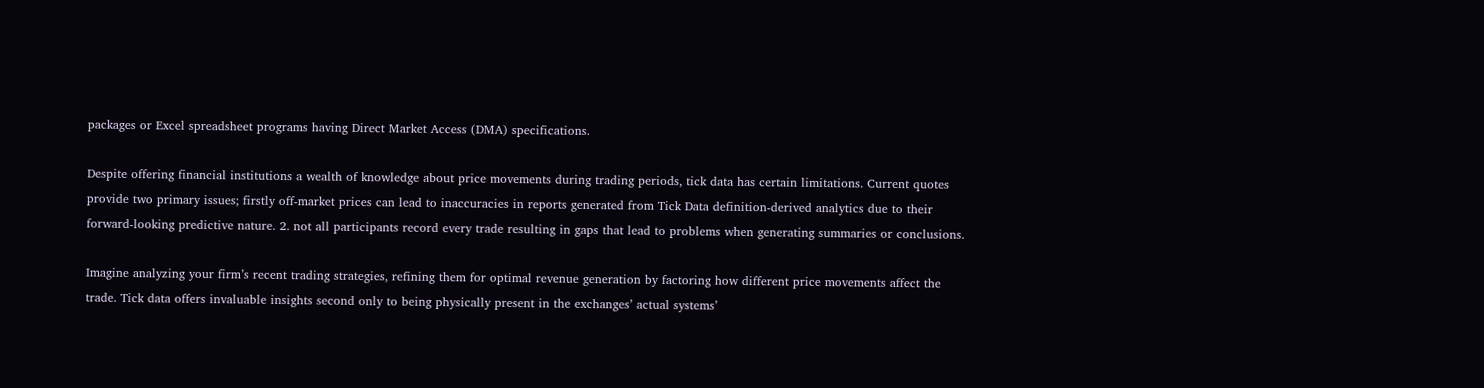packages or Excel spreadsheet programs having Direct Market Access (DMA) specifications.

Despite offering financial institutions a wealth of knowledge about price movements during trading periods, tick data has certain limitations. Current quotes provide two primary issues; firstly off-market prices can lead to inaccuracies in reports generated from Tick Data definition-derived analytics due to their forward-looking predictive nature. 2. not all participants record every trade resulting in gaps that lead to problems when generating summaries or conclusions.

Imagine analyzing your firm’s recent trading strategies, refining them for optimal revenue generation by factoring how different price movements affect the trade. Tick data offers invaluable insights second only to being physically present in the exchanges’ actual systems’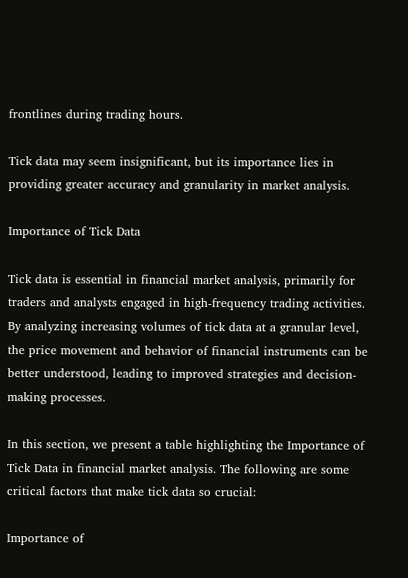frontlines during trading hours.

Tick data may seem insignificant, but its importance lies in providing greater accuracy and granularity in market analysis.

Importance of Tick Data

Tick data is essential in financial market analysis, primarily for traders and analysts engaged in high-frequency trading activities. By analyzing increasing volumes of tick data at a granular level, the price movement and behavior of financial instruments can be better understood, leading to improved strategies and decision-making processes.

In this section, we present a table highlighting the Importance of Tick Data in financial market analysis. The following are some critical factors that make tick data so crucial:

Importance of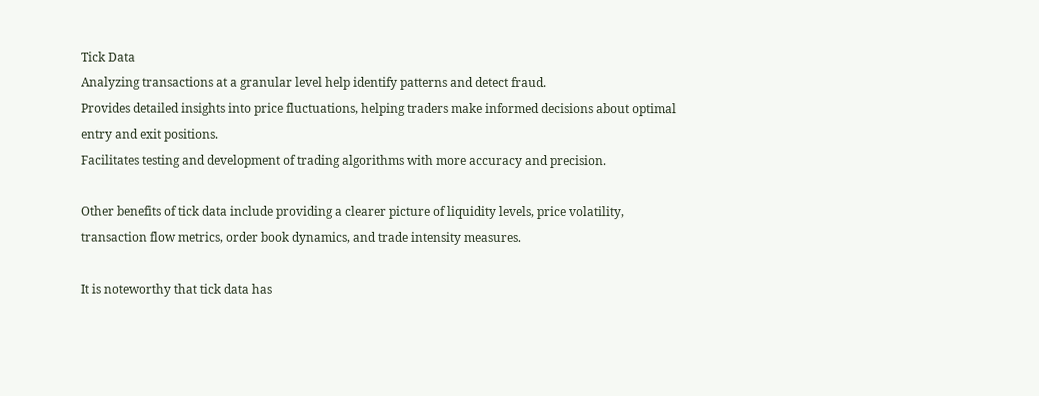Tick Data
Analyzing transactions at a granular level help identify patterns and detect fraud.
Provides detailed insights into price fluctuations, helping traders make informed decisions about optimal entry and exit positions.
Facilitates testing and development of trading algorithms with more accuracy and precision.

Other benefits of tick data include providing a clearer picture of liquidity levels, price volatility, transaction flow metrics, order book dynamics, and trade intensity measures.

It is noteworthy that tick data has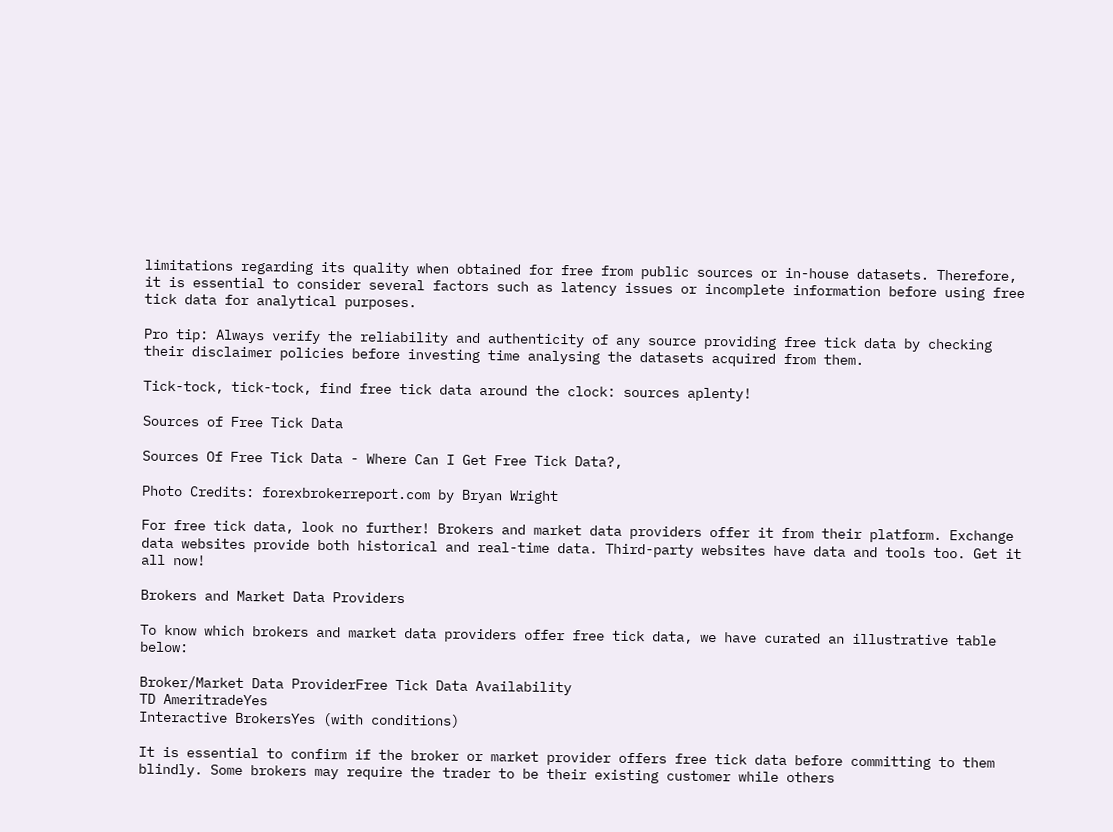limitations regarding its quality when obtained for free from public sources or in-house datasets. Therefore, it is essential to consider several factors such as latency issues or incomplete information before using free tick data for analytical purposes.

Pro tip: Always verify the reliability and authenticity of any source providing free tick data by checking their disclaimer policies before investing time analysing the datasets acquired from them.

Tick-tock, tick-tock, find free tick data around the clock: sources aplenty!

Sources of Free Tick Data

Sources Of Free Tick Data - Where Can I Get Free Tick Data?,

Photo Credits: forexbrokerreport.com by Bryan Wright

For free tick data, look no further! Brokers and market data providers offer it from their platform. Exchange data websites provide both historical and real-time data. Third-party websites have data and tools too. Get it all now!

Brokers and Market Data Providers

To know which brokers and market data providers offer free tick data, we have curated an illustrative table below:

Broker/Market Data ProviderFree Tick Data Availability
TD AmeritradeYes
Interactive BrokersYes (with conditions)

It is essential to confirm if the broker or market provider offers free tick data before committing to them blindly. Some brokers may require the trader to be their existing customer while others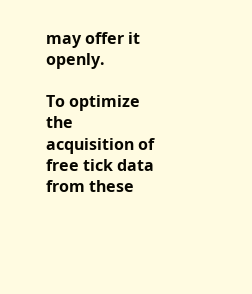may offer it openly.

To optimize the acquisition of free tick data from these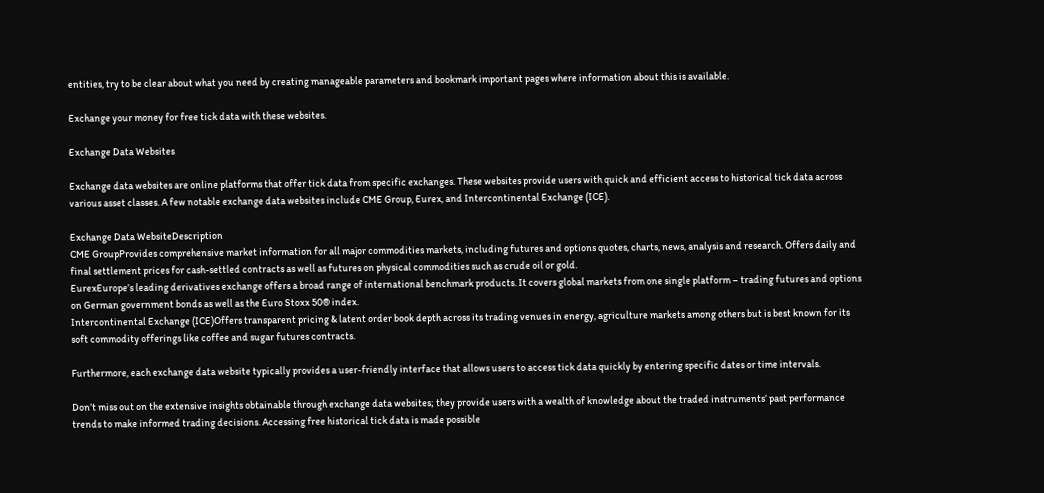entities, try to be clear about what you need by creating manageable parameters and bookmark important pages where information about this is available.

Exchange your money for free tick data with these websites.

Exchange Data Websites

Exchange data websites are online platforms that offer tick data from specific exchanges. These websites provide users with quick and efficient access to historical tick data across various asset classes. A few notable exchange data websites include CME Group, Eurex, and Intercontinental Exchange (ICE).

Exchange Data WebsiteDescription
CME GroupProvides comprehensive market information for all major commodities markets, including futures and options quotes, charts, news, analysis and research. Offers daily and final settlement prices for cash-settled contracts as well as futures on physical commodities such as crude oil or gold.
EurexEurope’s leading derivatives exchange offers a broad range of international benchmark products. It covers global markets from one single platform – trading futures and options on German government bonds as well as the Euro Stoxx 50® index.
Intercontinental Exchange (ICE)Offers transparent pricing & latent order book depth across its trading venues in energy, agriculture markets among others but is best known for its soft commodity offerings like coffee and sugar futures contracts.

Furthermore, each exchange data website typically provides a user-friendly interface that allows users to access tick data quickly by entering specific dates or time intervals.

Don’t miss out on the extensive insights obtainable through exchange data websites; they provide users with a wealth of knowledge about the traded instruments’ past performance trends to make informed trading decisions. Accessing free historical tick data is made possible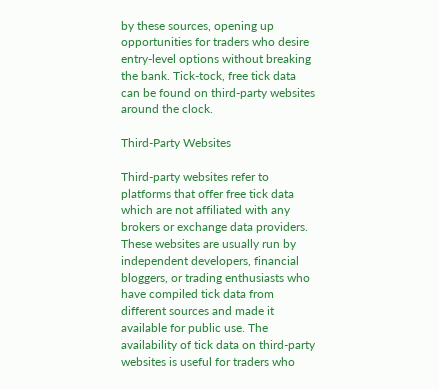by these sources, opening up opportunities for traders who desire entry-level options without breaking the bank. Tick-tock, free tick data can be found on third-party websites around the clock.

Third-Party Websites

Third-party websites refer to platforms that offer free tick data which are not affiliated with any brokers or exchange data providers. These websites are usually run by independent developers, financial bloggers, or trading enthusiasts who have compiled tick data from different sources and made it available for public use. The availability of tick data on third-party websites is useful for traders who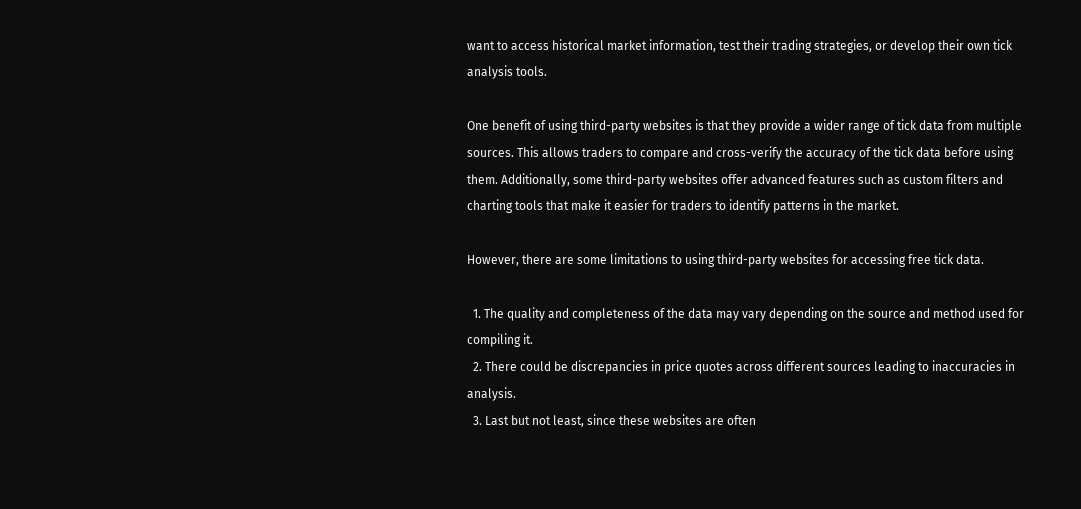want to access historical market information, test their trading strategies, or develop their own tick analysis tools.

One benefit of using third-party websites is that they provide a wider range of tick data from multiple sources. This allows traders to compare and cross-verify the accuracy of the tick data before using them. Additionally, some third-party websites offer advanced features such as custom filters and charting tools that make it easier for traders to identify patterns in the market.

However, there are some limitations to using third-party websites for accessing free tick data.

  1. The quality and completeness of the data may vary depending on the source and method used for compiling it.
  2. There could be discrepancies in price quotes across different sources leading to inaccuracies in analysis.
  3. Last but not least, since these websites are often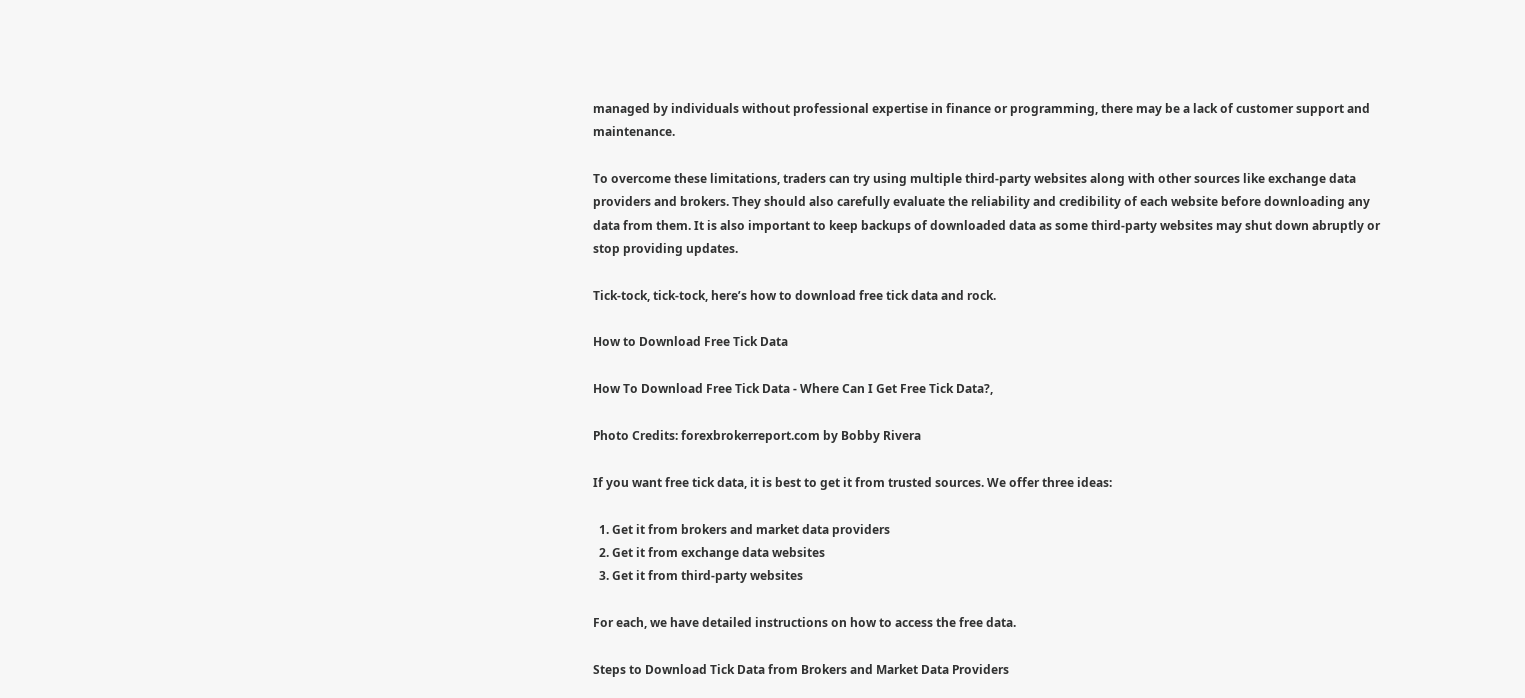managed by individuals without professional expertise in finance or programming, there may be a lack of customer support and maintenance.

To overcome these limitations, traders can try using multiple third-party websites along with other sources like exchange data providers and brokers. They should also carefully evaluate the reliability and credibility of each website before downloading any data from them. It is also important to keep backups of downloaded data as some third-party websites may shut down abruptly or stop providing updates.

Tick-tock, tick-tock, here’s how to download free tick data and rock.

How to Download Free Tick Data

How To Download Free Tick Data - Where Can I Get Free Tick Data?,

Photo Credits: forexbrokerreport.com by Bobby Rivera

If you want free tick data, it is best to get it from trusted sources. We offer three ideas:

  1. Get it from brokers and market data providers
  2. Get it from exchange data websites
  3. Get it from third-party websites

For each, we have detailed instructions on how to access the free data.

Steps to Download Tick Data from Brokers and Market Data Providers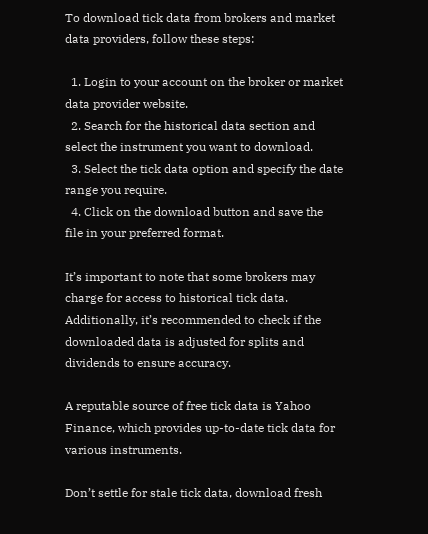To download tick data from brokers and market data providers, follow these steps:

  1. Login to your account on the broker or market data provider website.
  2. Search for the historical data section and select the instrument you want to download.
  3. Select the tick data option and specify the date range you require.
  4. Click on the download button and save the file in your preferred format.

It’s important to note that some brokers may charge for access to historical tick data. Additionally, it’s recommended to check if the downloaded data is adjusted for splits and dividends to ensure accuracy.

A reputable source of free tick data is Yahoo Finance, which provides up-to-date tick data for various instruments.

Don’t settle for stale tick data, download fresh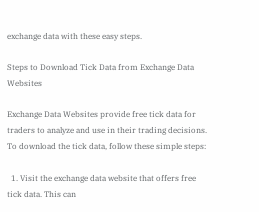exchange data with these easy steps.

Steps to Download Tick Data from Exchange Data Websites

Exchange Data Websites provide free tick data for traders to analyze and use in their trading decisions. To download the tick data, follow these simple steps:

  1. Visit the exchange data website that offers free tick data. This can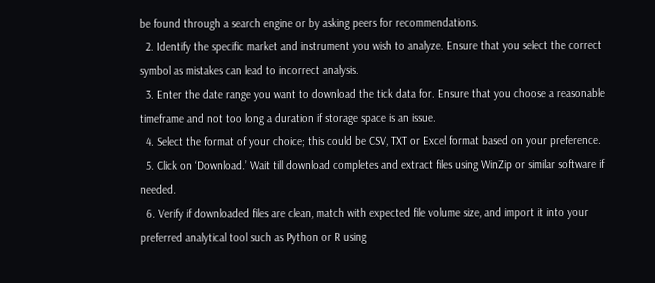be found through a search engine or by asking peers for recommendations.
  2. Identify the specific market and instrument you wish to analyze. Ensure that you select the correct symbol as mistakes can lead to incorrect analysis.
  3. Enter the date range you want to download the tick data for. Ensure that you choose a reasonable timeframe and not too long a duration if storage space is an issue.
  4. Select the format of your choice; this could be CSV, TXT or Excel format based on your preference.
  5. Click on ‘Download.’ Wait till download completes and extract files using WinZip or similar software if needed.
  6. Verify if downloaded files are clean, match with expected file volume size, and import it into your preferred analytical tool such as Python or R using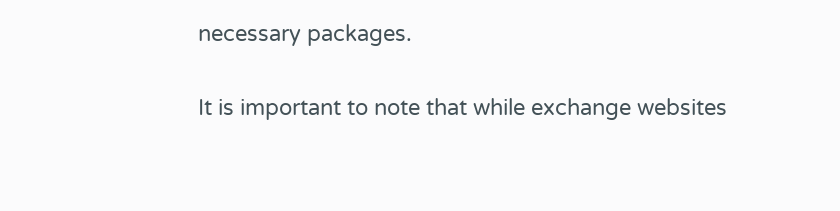necessary packages.

It is important to note that while exchange websites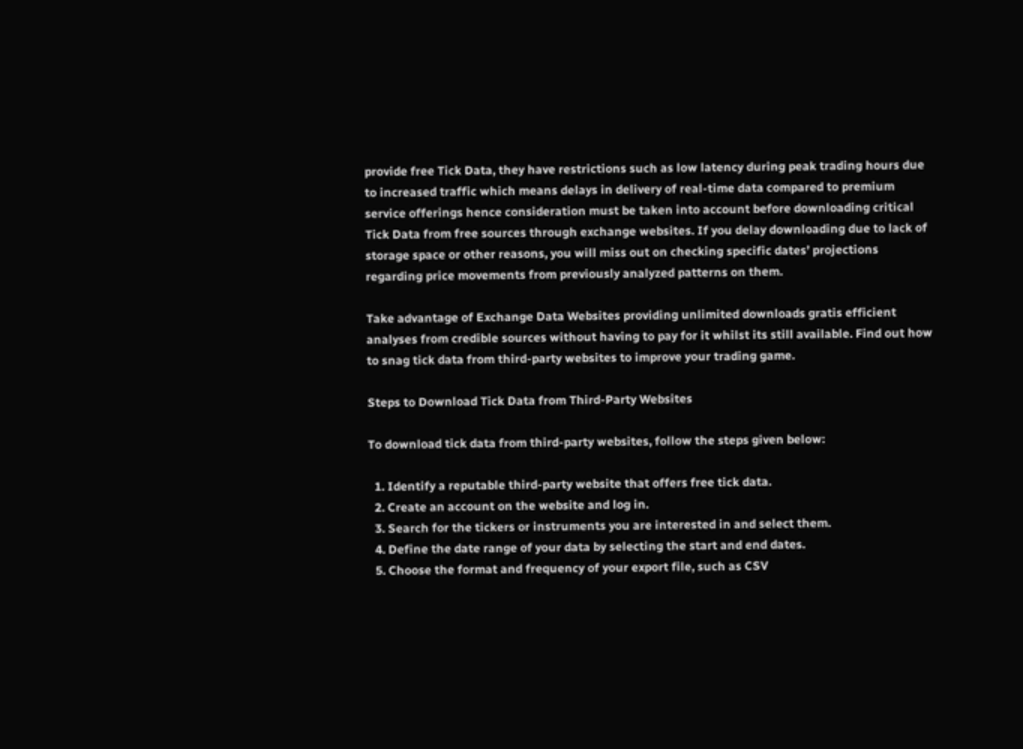provide free Tick Data, they have restrictions such as low latency during peak trading hours due to increased traffic which means delays in delivery of real-time data compared to premium service offerings hence consideration must be taken into account before downloading critical Tick Data from free sources through exchange websites. If you delay downloading due to lack of storage space or other reasons, you will miss out on checking specific dates’ projections regarding price movements from previously analyzed patterns on them.

Take advantage of Exchange Data Websites providing unlimited downloads gratis efficient analyses from credible sources without having to pay for it whilst its still available. Find out how to snag tick data from third-party websites to improve your trading game.

Steps to Download Tick Data from Third-Party Websites

To download tick data from third-party websites, follow the steps given below:

  1. Identify a reputable third-party website that offers free tick data.
  2. Create an account on the website and log in.
  3. Search for the tickers or instruments you are interested in and select them.
  4. Define the date range of your data by selecting the start and end dates.
  5. Choose the format and frequency of your export file, such as CSV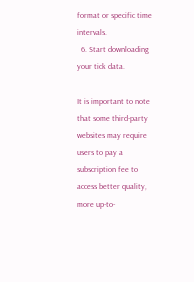format or specific time intervals.
  6. Start downloading your tick data.

It is important to note that some third-party websites may require users to pay a subscription fee to access better quality, more up-to-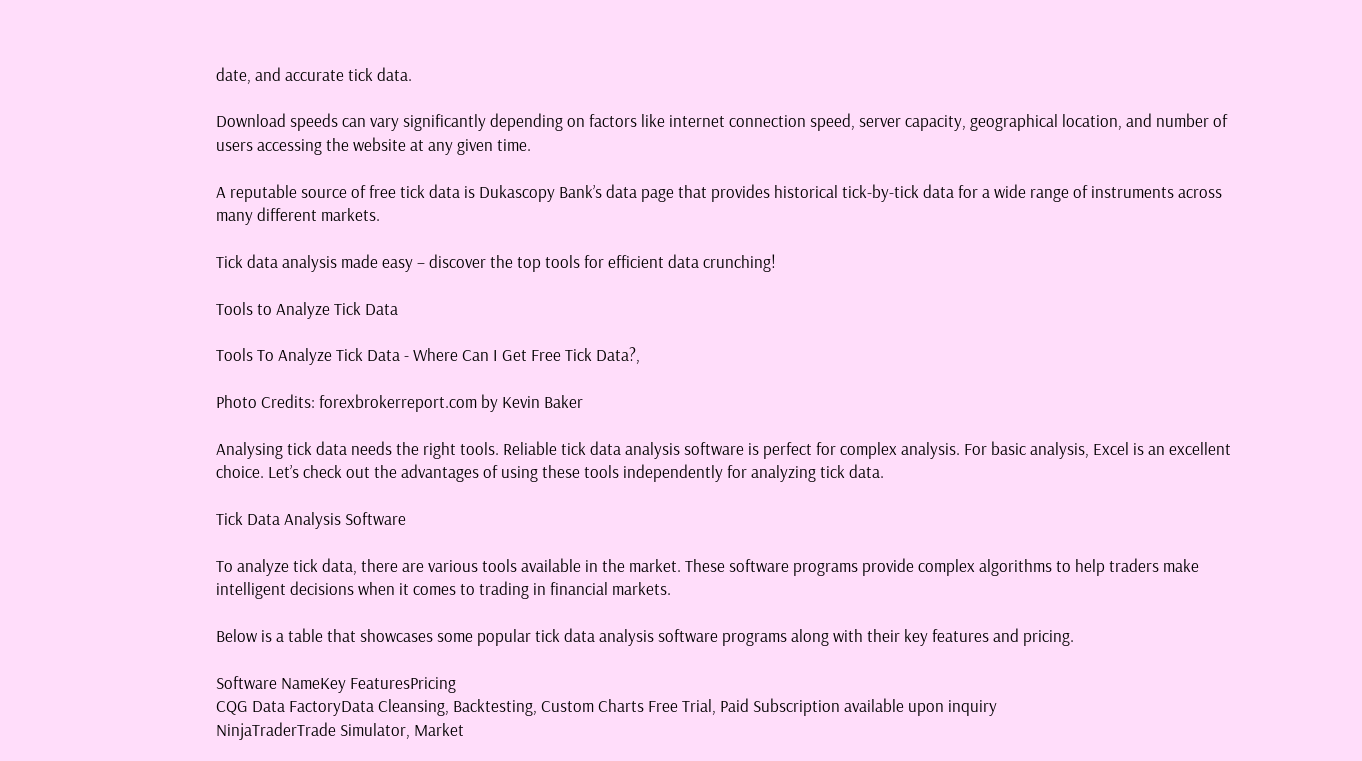date, and accurate tick data.

Download speeds can vary significantly depending on factors like internet connection speed, server capacity, geographical location, and number of users accessing the website at any given time.

A reputable source of free tick data is Dukascopy Bank’s data page that provides historical tick-by-tick data for a wide range of instruments across many different markets.

Tick data analysis made easy – discover the top tools for efficient data crunching!

Tools to Analyze Tick Data

Tools To Analyze Tick Data - Where Can I Get Free Tick Data?,

Photo Credits: forexbrokerreport.com by Kevin Baker

Analysing tick data needs the right tools. Reliable tick data analysis software is perfect for complex analysis. For basic analysis, Excel is an excellent choice. Let’s check out the advantages of using these tools independently for analyzing tick data.

Tick Data Analysis Software

To analyze tick data, there are various tools available in the market. These software programs provide complex algorithms to help traders make intelligent decisions when it comes to trading in financial markets.

Below is a table that showcases some popular tick data analysis software programs along with their key features and pricing.

Software NameKey FeaturesPricing
CQG Data FactoryData Cleansing, Backtesting, Custom Charts Free Trial, Paid Subscription available upon inquiry
NinjaTraderTrade Simulator, Market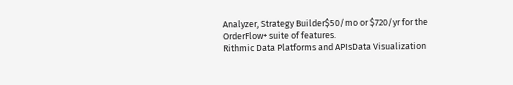Analyzer, Strategy Builder$50/mo or $720/yr for the OrderFlow+ suite of features.
Rithmic Data Platforms and APIsData Visualization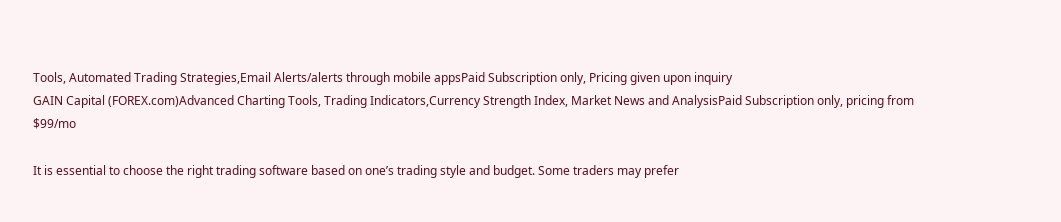Tools, Automated Trading Strategies,Email Alerts/alerts through mobile appsPaid Subscription only, Pricing given upon inquiry
GAIN Capital (FOREX.com)Advanced Charting Tools, Trading Indicators,Currency Strength Index, Market News and AnalysisPaid Subscription only, pricing from $99/mo

It is essential to choose the right trading software based on one’s trading style and budget. Some traders may prefer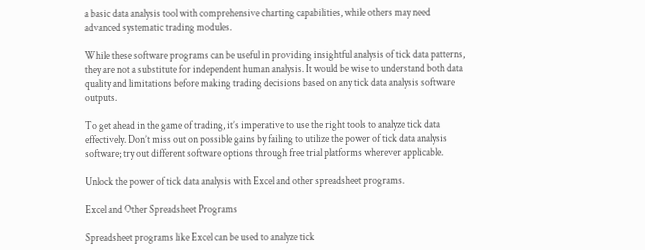a basic data analysis tool with comprehensive charting capabilities, while others may need advanced systematic trading modules.

While these software programs can be useful in providing insightful analysis of tick data patterns, they are not a substitute for independent human analysis. It would be wise to understand both data quality and limitations before making trading decisions based on any tick data analysis software outputs.

To get ahead in the game of trading, it’s imperative to use the right tools to analyze tick data effectively. Don’t miss out on possible gains by failing to utilize the power of tick data analysis software; try out different software options through free trial platforms wherever applicable.

Unlock the power of tick data analysis with Excel and other spreadsheet programs.

Excel and Other Spreadsheet Programs

Spreadsheet programs like Excel can be used to analyze tick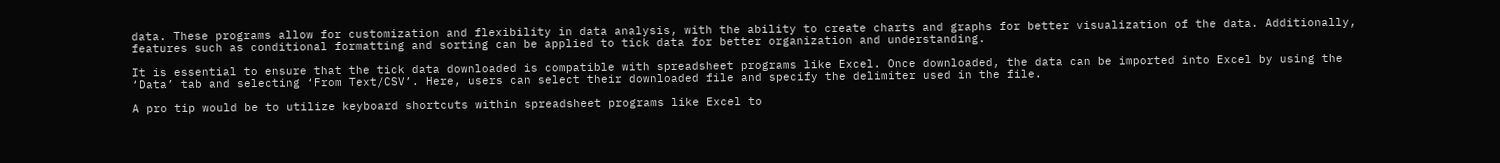data. These programs allow for customization and flexibility in data analysis, with the ability to create charts and graphs for better visualization of the data. Additionally, features such as conditional formatting and sorting can be applied to tick data for better organization and understanding.

It is essential to ensure that the tick data downloaded is compatible with spreadsheet programs like Excel. Once downloaded, the data can be imported into Excel by using the ‘Data’ tab and selecting ‘From Text/CSV’. Here, users can select their downloaded file and specify the delimiter used in the file.

A pro tip would be to utilize keyboard shortcuts within spreadsheet programs like Excel to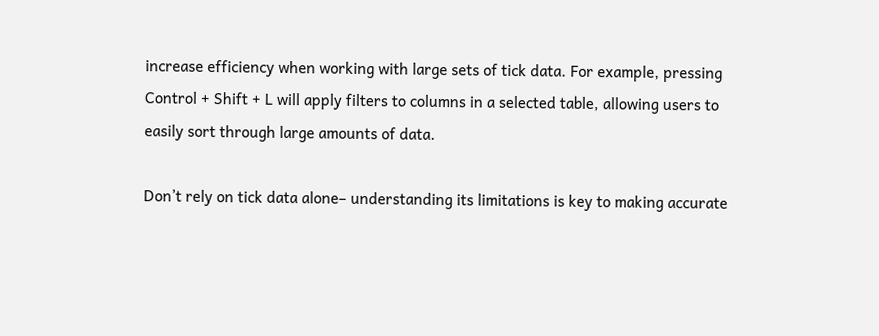increase efficiency when working with large sets of tick data. For example, pressing Control + Shift + L will apply filters to columns in a selected table, allowing users to easily sort through large amounts of data.

Don’t rely on tick data alone– understanding its limitations is key to making accurate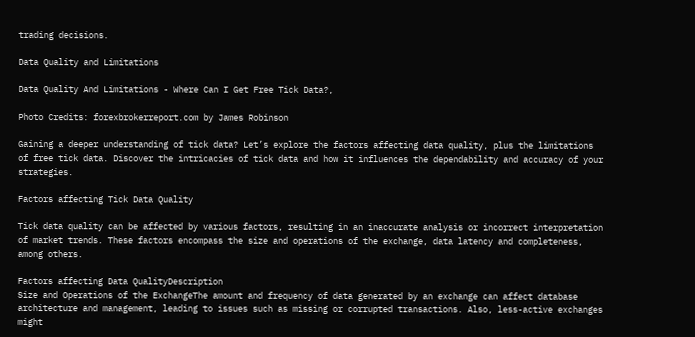trading decisions.

Data Quality and Limitations

Data Quality And Limitations - Where Can I Get Free Tick Data?,

Photo Credits: forexbrokerreport.com by James Robinson

Gaining a deeper understanding of tick data? Let’s explore the factors affecting data quality, plus the limitations of free tick data. Discover the intricacies of tick data and how it influences the dependability and accuracy of your strategies.

Factors affecting Tick Data Quality

Tick data quality can be affected by various factors, resulting in an inaccurate analysis or incorrect interpretation of market trends. These factors encompass the size and operations of the exchange, data latency and completeness, among others.

Factors affecting Data QualityDescription
Size and Operations of the ExchangeThe amount and frequency of data generated by an exchange can affect database architecture and management, leading to issues such as missing or corrupted transactions. Also, less-active exchanges might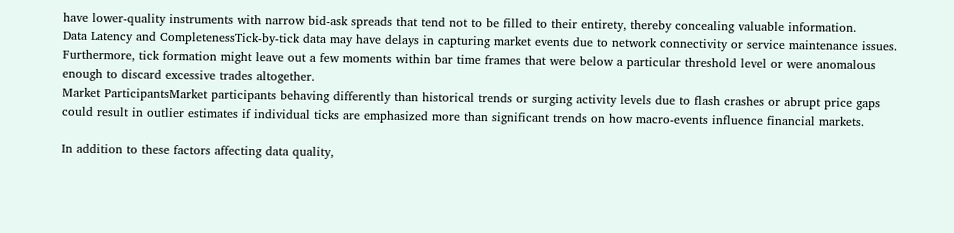have lower-quality instruments with narrow bid-ask spreads that tend not to be filled to their entirety, thereby concealing valuable information.
Data Latency and CompletenessTick-by-tick data may have delays in capturing market events due to network connectivity or service maintenance issues. Furthermore, tick formation might leave out a few moments within bar time frames that were below a particular threshold level or were anomalous enough to discard excessive trades altogether.
Market ParticipantsMarket participants behaving differently than historical trends or surging activity levels due to flash crashes or abrupt price gaps could result in outlier estimates if individual ticks are emphasized more than significant trends on how macro-events influence financial markets.

In addition to these factors affecting data quality,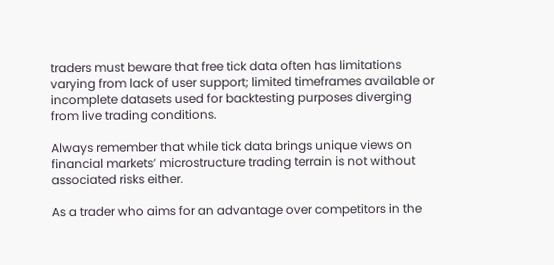traders must beware that free tick data often has limitations varying from lack of user support; limited timeframes available or incomplete datasets used for backtesting purposes diverging from live trading conditions.

Always remember that while tick data brings unique views on financial markets’ microstructure trading terrain is not without associated risks either.

As a trader who aims for an advantage over competitors in the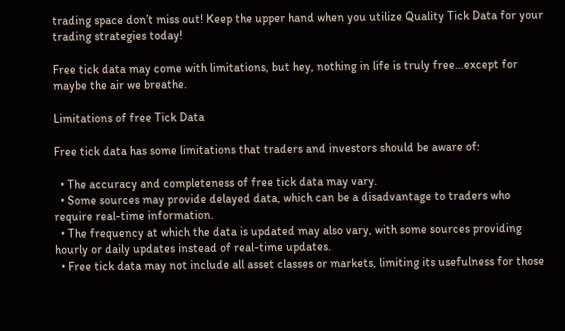trading space don’t miss out! Keep the upper hand when you utilize Quality Tick Data for your trading strategies today!

Free tick data may come with limitations, but hey, nothing in life is truly free…except for maybe the air we breathe.

Limitations of free Tick Data

Free tick data has some limitations that traders and investors should be aware of:

  • The accuracy and completeness of free tick data may vary.
  • Some sources may provide delayed data, which can be a disadvantage to traders who require real-time information.
  • The frequency at which the data is updated may also vary, with some sources providing hourly or daily updates instead of real-time updates.
  • Free tick data may not include all asset classes or markets, limiting its usefulness for those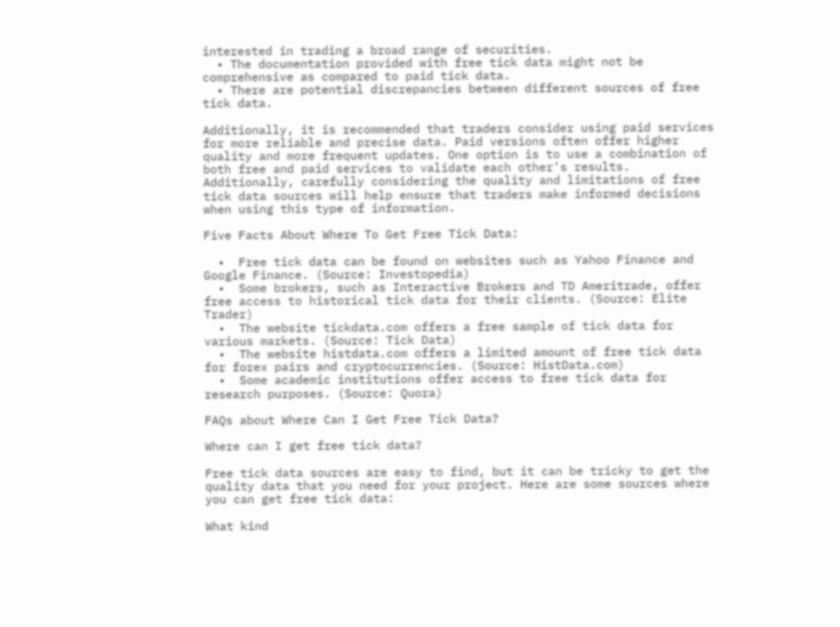interested in trading a broad range of securities.
  • The documentation provided with free tick data might not be comprehensive as compared to paid tick data.
  • There are potential discrepancies between different sources of free tick data.

Additionally, it is recommended that traders consider using paid services for more reliable and precise data. Paid versions often offer higher quality and more frequent updates. One option is to use a combination of both free and paid services to validate each other’s results. Additionally, carefully considering the quality and limitations of free tick data sources will help ensure that traders make informed decisions when using this type of information.

Five Facts About Where To Get Free Tick Data:

  •  Free tick data can be found on websites such as Yahoo Finance and Google Finance. (Source: Investopedia)
  •  Some brokers, such as Interactive Brokers and TD Ameritrade, offer free access to historical tick data for their clients. (Source: Elite Trader)
  •  The website tickdata.com offers a free sample of tick data for various markets. (Source: Tick Data)
  •  The website histdata.com offers a limited amount of free tick data for forex pairs and cryptocurrencies. (Source: HistData.com)
  •  Some academic institutions offer access to free tick data for research purposes. (Source: Quora)

FAQs about Where Can I Get Free Tick Data?

Where can I get free tick data?

Free tick data sources are easy to find, but it can be tricky to get the quality data that you need for your project. Here are some sources where you can get free tick data:

What kind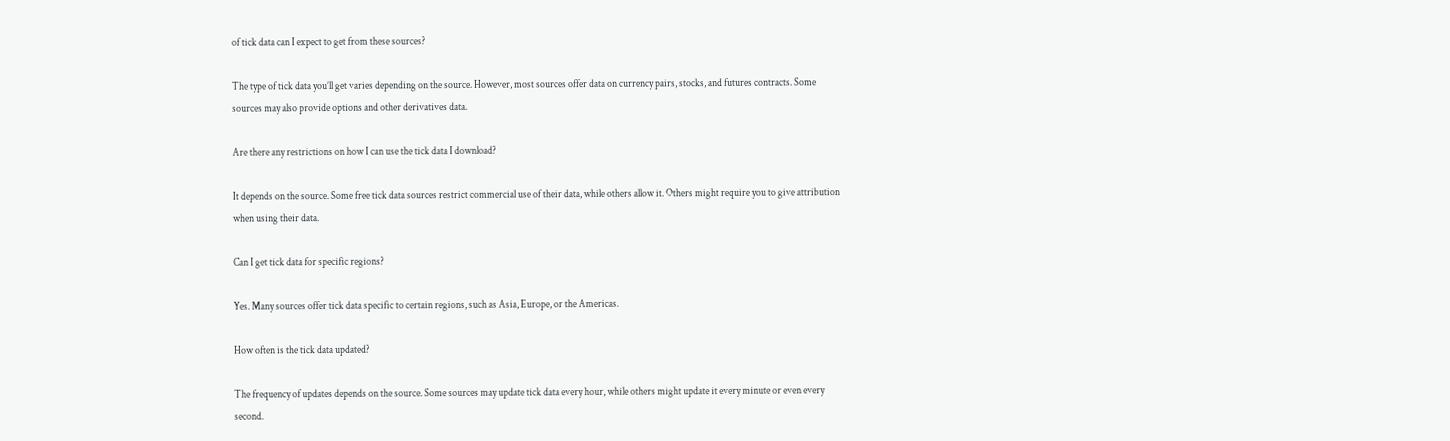of tick data can I expect to get from these sources?

The type of tick data you’ll get varies depending on the source. However, most sources offer data on currency pairs, stocks, and futures contracts. Some sources may also provide options and other derivatives data.

Are there any restrictions on how I can use the tick data I download?

It depends on the source. Some free tick data sources restrict commercial use of their data, while others allow it. Others might require you to give attribution when using their data.

Can I get tick data for specific regions?

Yes. Many sources offer tick data specific to certain regions, such as Asia, Europe, or the Americas.

How often is the tick data updated?

The frequency of updates depends on the source. Some sources may update tick data every hour, while others might update it every minute or even every second.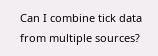Can I combine tick data from multiple sources?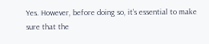Yes. However, before doing so, it’s essential to make sure that the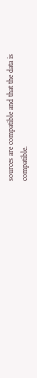sources are compatible and that the data is compatible.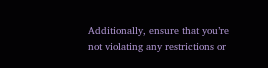Additionally, ensure that you’re not violating any restrictions or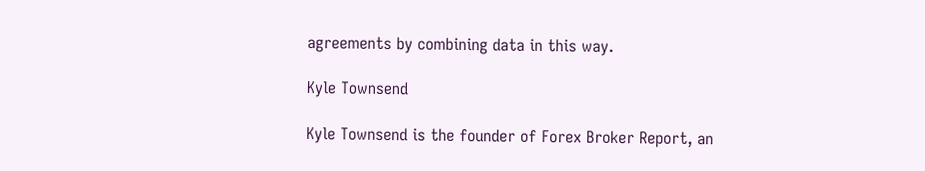agreements by combining data in this way.

Kyle Townsend

Kyle Townsend is the founder of Forex Broker Report, an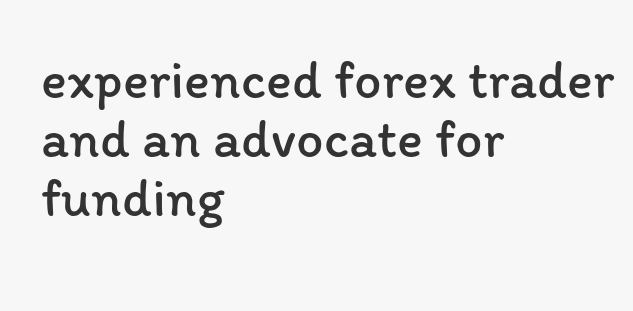experienced forex trader and an advocate for funding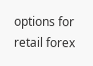options for retail forex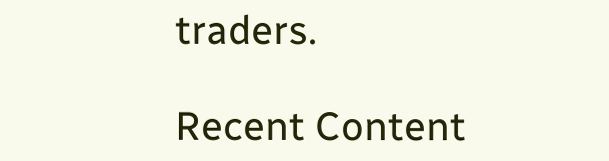traders.

Recent Content